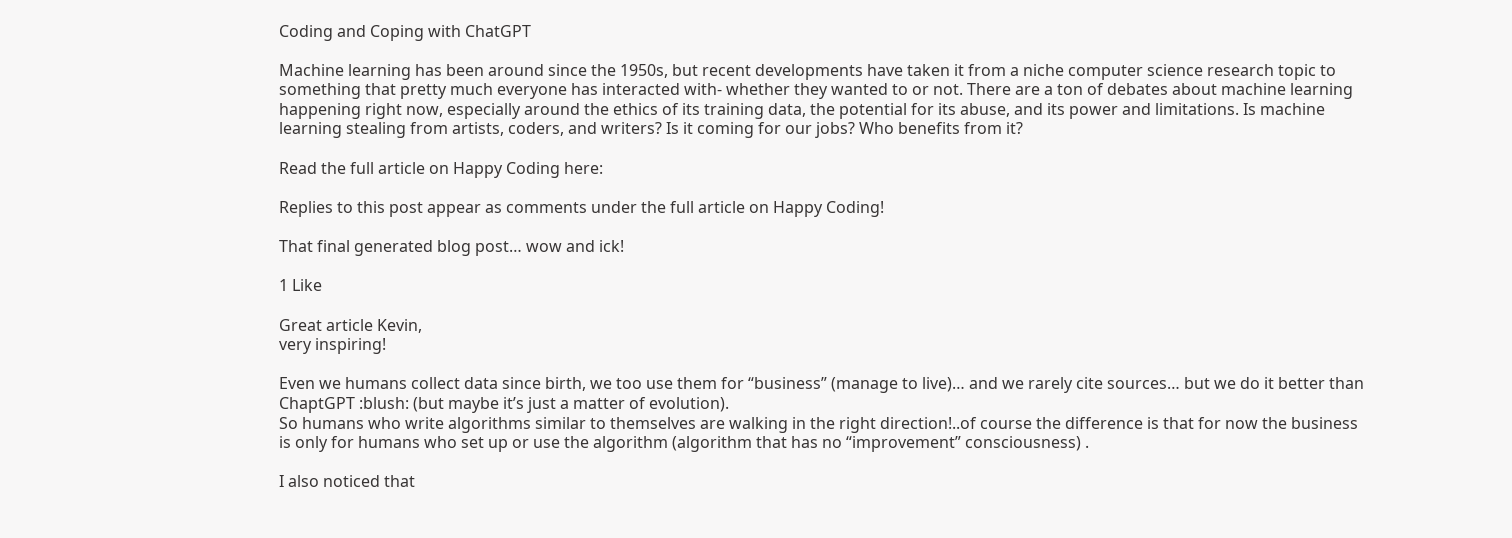Coding and Coping with ChatGPT

Machine learning has been around since the 1950s, but recent developments have taken it from a niche computer science research topic to something that pretty much everyone has interacted with- whether they wanted to or not. There are a ton of debates about machine learning happening right now, especially around the ethics of its training data, the potential for its abuse, and its power and limitations. Is machine learning stealing from artists, coders, and writers? Is it coming for our jobs? Who benefits from it?

Read the full article on Happy Coding here:

Replies to this post appear as comments under the full article on Happy Coding!

That final generated blog post… wow and ick!

1 Like

Great article Kevin,
very inspiring!

Even we humans collect data since birth, we too use them for “business” (manage to live)… and we rarely cite sources… but we do it better than ChaptGPT :blush: (but maybe it’s just a matter of evolution).
So humans who write algorithms similar to themselves are walking in the right direction!..of course the difference is that for now the business is only for humans who set up or use the algorithm (algorithm that has no “improvement” consciousness) .

I also noticed that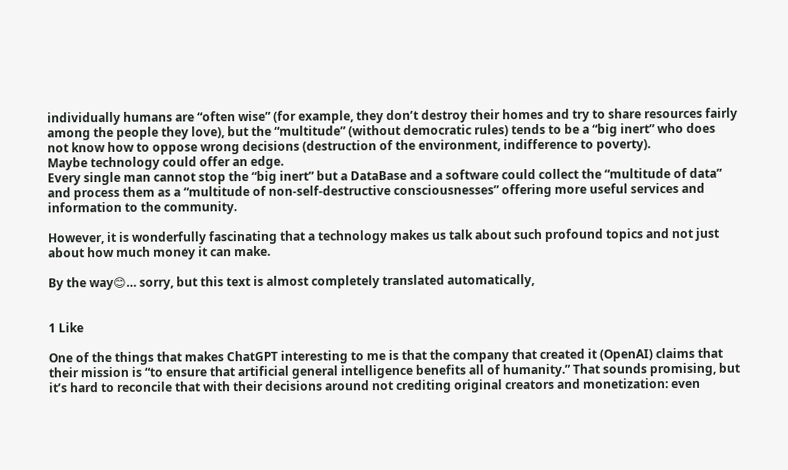individually humans are “often wise” (for example, they don’t destroy their homes and try to share resources fairly among the people they love), but the “multitude” (without democratic rules) tends to be a “big inert” who does not know how to oppose wrong decisions (destruction of the environment, indifference to poverty).
Maybe technology could offer an edge.
Every single man cannot stop the “big inert” but a DataBase and a software could collect the “multitude of data” and process them as a “multitude of non-self-destructive consciousnesses” offering more useful services and information to the community.

However, it is wonderfully fascinating that a technology makes us talk about such profound topics and not just about how much money it can make.

By the way😊… sorry, but this text is almost completely translated automatically,


1 Like

One of the things that makes ChatGPT interesting to me is that the company that created it (OpenAI) claims that their mission is “to ensure that artificial general intelligence benefits all of humanity.” That sounds promising, but it’s hard to reconcile that with their decisions around not crediting original creators and monetization: even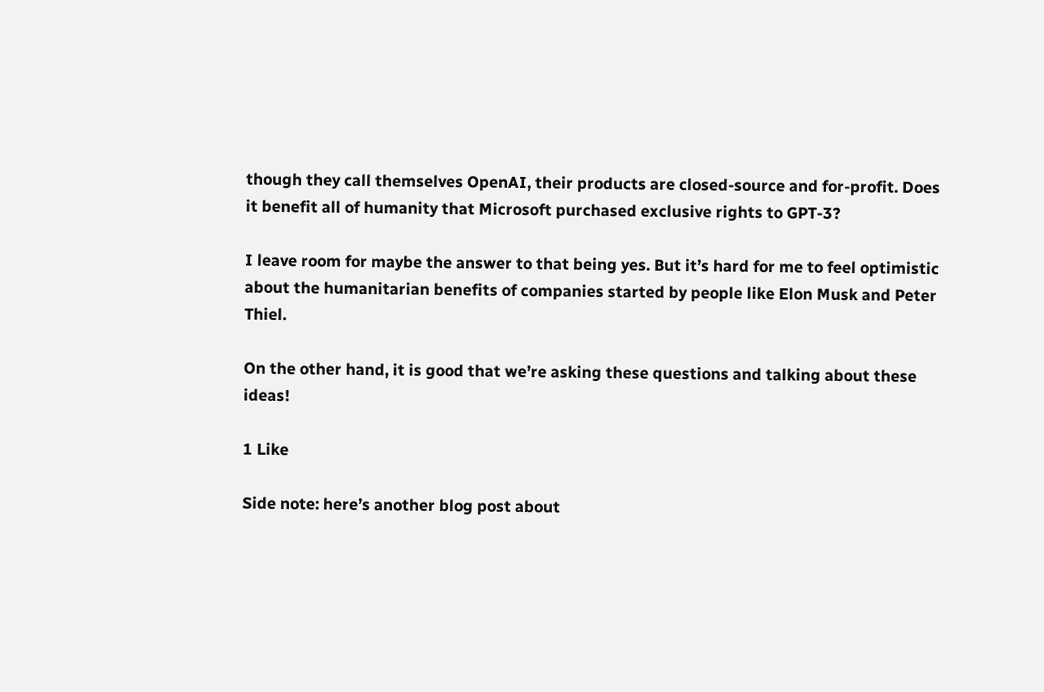though they call themselves OpenAI, their products are closed-source and for-profit. Does it benefit all of humanity that Microsoft purchased exclusive rights to GPT-3?

I leave room for maybe the answer to that being yes. But it’s hard for me to feel optimistic about the humanitarian benefits of companies started by people like Elon Musk and Peter Thiel.

On the other hand, it is good that we’re asking these questions and talking about these ideas!

1 Like

Side note: here’s another blog post about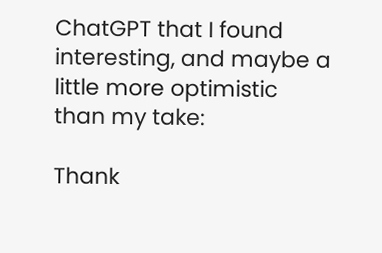ChatGPT that I found interesting, and maybe a little more optimistic than my take:

Thank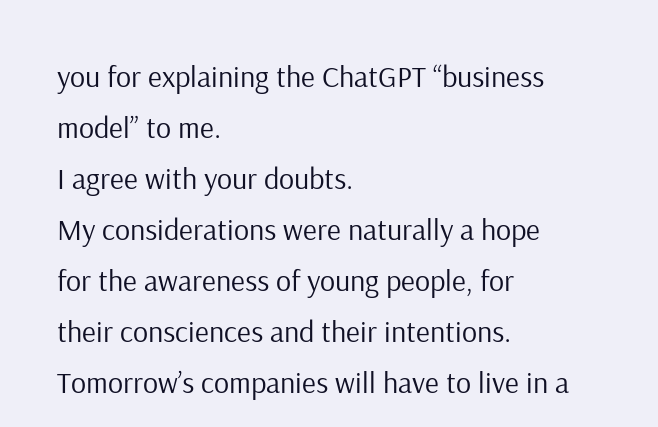you for explaining the ChatGPT “business model” to me.
I agree with your doubts.
My considerations were naturally a hope for the awareness of young people, for their consciences and their intentions.
Tomorrow’s companies will have to live in a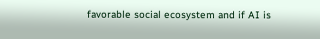favorable social ecosystem and if AI is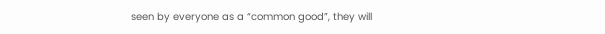seen by everyone as a “common good”, they will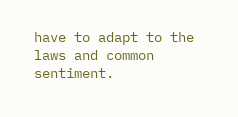have to adapt to the laws and common sentiment.